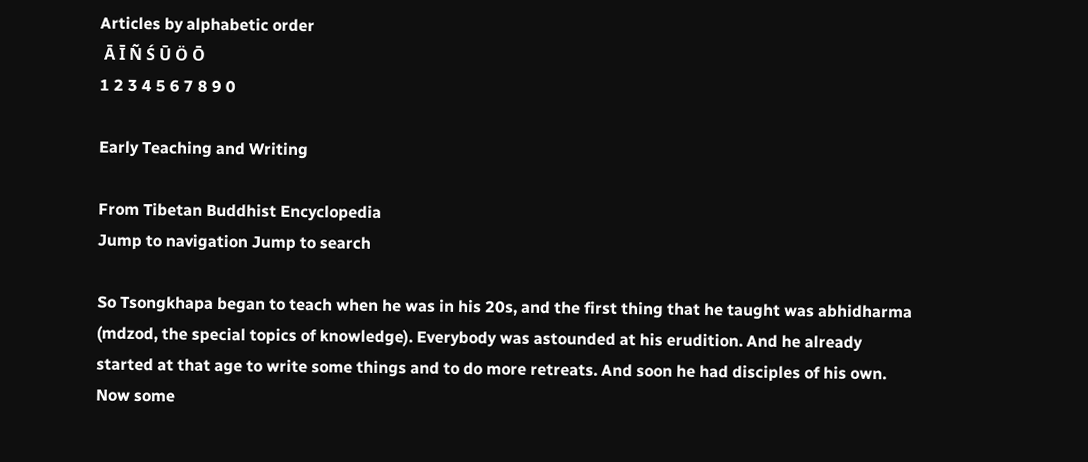Articles by alphabetic order
 Ā Ī Ñ Ś Ū Ö Ō
1 2 3 4 5 6 7 8 9 0

Early Teaching and Writing

From Tibetan Buddhist Encyclopedia
Jump to navigation Jump to search

So Tsongkhapa began to teach when he was in his 20s, and the first thing that he taught was abhidharma (mdzod, the special topics of knowledge). Everybody was astounded at his erudition. And he already started at that age to write some things and to do more retreats. And soon he had disciples of his own. Now some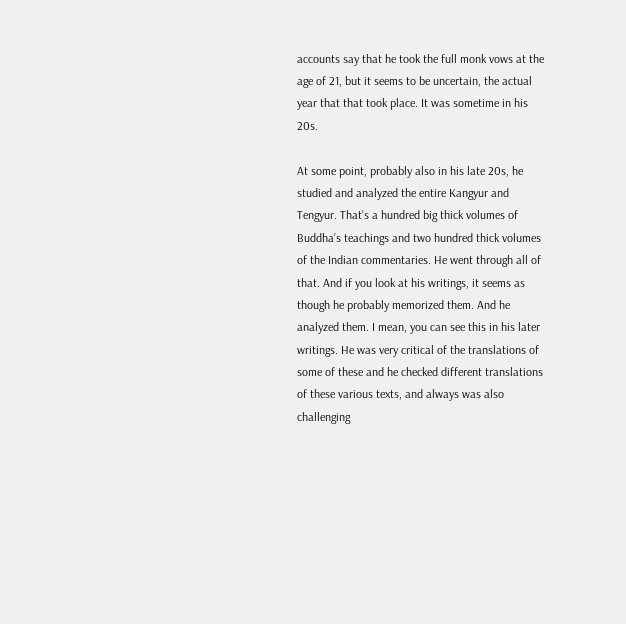accounts say that he took the full monk vows at the age of 21, but it seems to be uncertain, the actual year that that took place. It was sometime in his 20s.

At some point, probably also in his late 20s, he studied and analyzed the entire Kangyur and Tengyur. That’s a hundred big thick volumes of Buddha’s teachings and two hundred thick volumes of the Indian commentaries. He went through all of that. And if you look at his writings, it seems as though he probably memorized them. And he analyzed them. I mean, you can see this in his later writings. He was very critical of the translations of some of these and he checked different translations of these various texts, and always was also challenging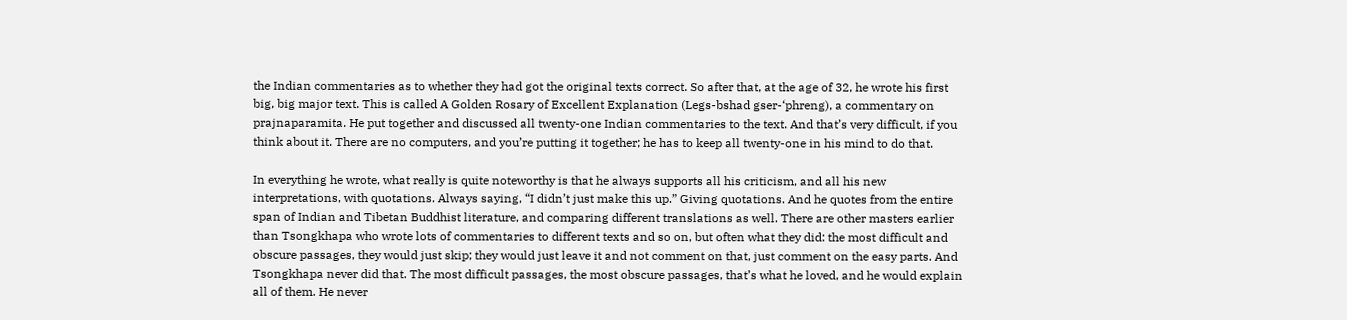the Indian commentaries as to whether they had got the original texts correct. So after that, at the age of 32, he wrote his first big, big major text. This is called A Golden Rosary of Excellent Explanation (Legs-bshad gser-‘phreng), a commentary on prajnaparamita. He put together and discussed all twenty-one Indian commentaries to the text. And that’s very difficult, if you think about it. There are no computers, and you’re putting it together; he has to keep all twenty-one in his mind to do that.

In everything he wrote, what really is quite noteworthy is that he always supports all his criticism, and all his new interpretations, with quotations. Always saying, “I didn’t just make this up.” Giving quotations. And he quotes from the entire span of Indian and Tibetan Buddhist literature, and comparing different translations as well. There are other masters earlier than Tsongkhapa who wrote lots of commentaries to different texts and so on, but often what they did: the most difficult and obscure passages, they would just skip; they would just leave it and not comment on that, just comment on the easy parts. And Tsongkhapa never did that. The most difficult passages, the most obscure passages, that’s what he loved, and he would explain all of them. He never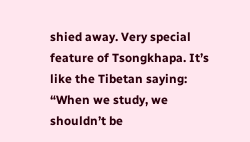shied away. Very special feature of Tsongkhapa. It’s like the Tibetan saying: “When we study, we shouldn’t be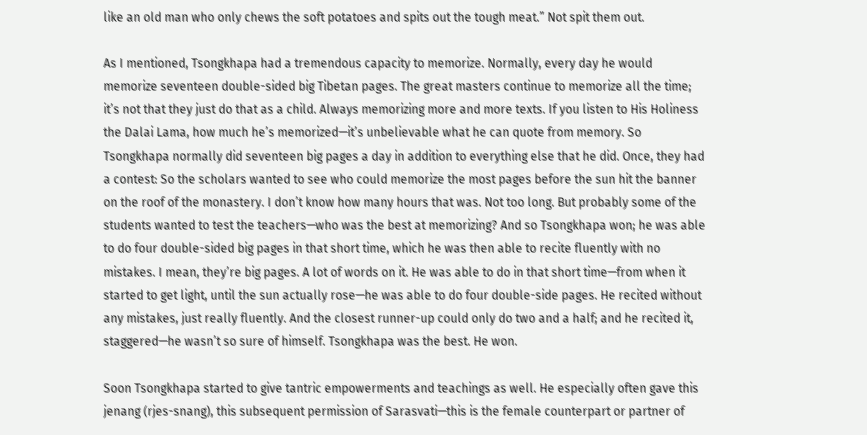like an old man who only chews the soft potatoes and spits out the tough meat.” Not spit them out.

As I mentioned, Tsongkhapa had a tremendous capacity to memorize. Normally, every day he would memorize seventeen double-sided big Tibetan pages. The great masters continue to memorize all the time; it’s not that they just do that as a child. Always memorizing more and more texts. If you listen to His Holiness the Dalai Lama, how much he’s memorized—it’s unbelievable what he can quote from memory. So Tsongkhapa normally did seventeen big pages a day in addition to everything else that he did. Once, they had a contest: So the scholars wanted to see who could memorize the most pages before the sun hit the banner on the roof of the monastery. I don’t know how many hours that was. Not too long. But probably some of the students wanted to test the teachers—who was the best at memorizing? And so Tsongkhapa won; he was able to do four double-sided big pages in that short time, which he was then able to recite fluently with no mistakes. I mean, they’re big pages. A lot of words on it. He was able to do in that short time—from when it started to get light, until the sun actually rose—he was able to do four double-side pages. He recited without any mistakes, just really fluently. And the closest runner-up could only do two and a half; and he recited it, staggered—he wasn’t so sure of himself. Tsongkhapa was the best. He won.

Soon Tsongkhapa started to give tantric empowerments and teachings as well. He especially often gave this jenang (rjes-snang), this subsequent permission of Sarasvati—this is the female counterpart or partner of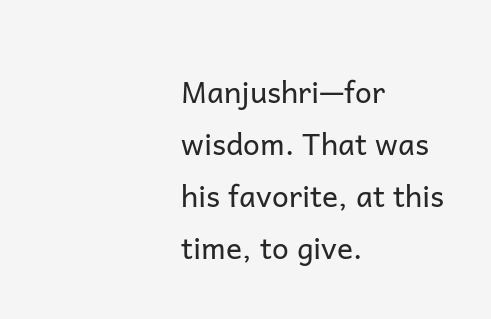Manjushri—for wisdom. That was his favorite, at this time, to give.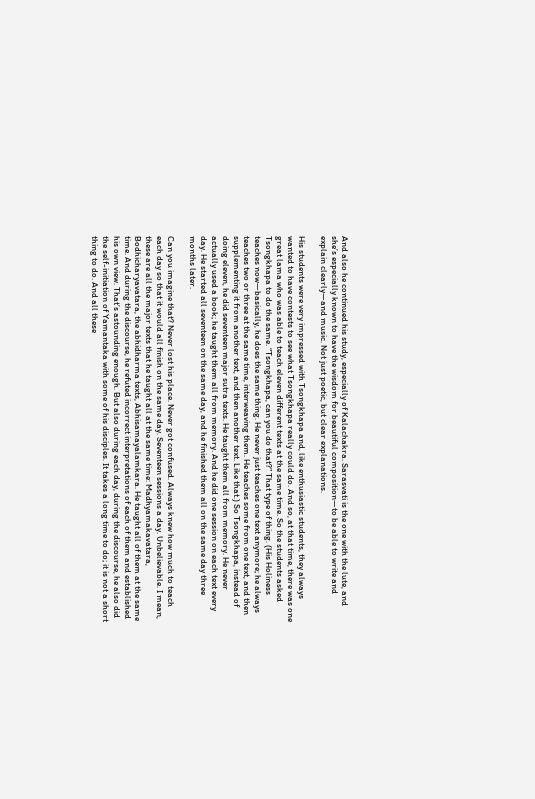And also he continued his study, especially of Kalachakra. Sarasvati is the one with the lute, and she’s especially known to have the wisdom for beautiful composition—to be able to write and explain clearly—and music. Not just poetic, but clear explanations.

His students were very impressed with Tsongkhapa and, like enthusiastic students, they always wanted to have contests to see what Tsongkhapa really could do. And so, at that time, there was one great lama who was able to teach eleven different texts at the same time. So the students asked Tsongkhapa to do the same. “Tsongkhapa, can you do that?” That type of thing. (His Holiness teaches now—basically, he does the same thing. He never just teaches one text anymore; he always teaches two or three at the same time, interweaving them. He teaches some from one text, and then supplementing it from another text, and then another text. Like that.) So Tsongkhapa, instead of doing eleven, he did seventeen major sutra texts. He taught them all from memory. He never actually used a book; he taught them all from memory. And he did one session on each text every day. He started all seventeen on the same day, and he finished them all on the same day three months later.

Can you imagine that? Never lost his place. Never got confused. Always knew how much to teach each day so that it would all finish on the same day. Seventeen sessions a day. Unbelievable. I mean, these are all the major texts that he taught all at the same time: Madhyamakavatara, Bodhicharyavatara, the abhidharma texts, Abhisamayalamkara. He taught all of them at the same time. And during the discourse, he refuted incorrect interpretations of each of them and established his own view. That’s astounding enough. But also during each day, during the discourse, he also did the self-initiation of Yamantaka with some of his disciples. It takes a long time to do; it is not a short thing to do. And all these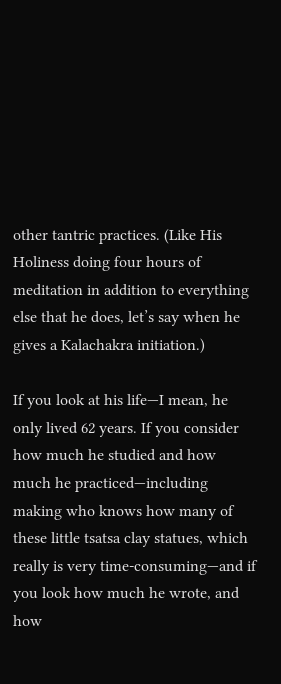other tantric practices. (Like His Holiness doing four hours of meditation in addition to everything else that he does, let’s say when he gives a Kalachakra initiation.)

If you look at his life—I mean, he only lived 62 years. If you consider how much he studied and how much he practiced—including making who knows how many of these little tsatsa clay statues, which really is very time-consuming—and if you look how much he wrote, and how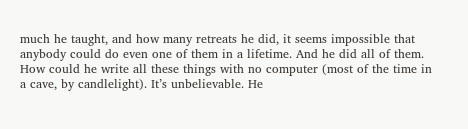much he taught, and how many retreats he did, it seems impossible that anybody could do even one of them in a lifetime. And he did all of them. How could he write all these things with no computer (most of the time in a cave, by candlelight). It’s unbelievable. He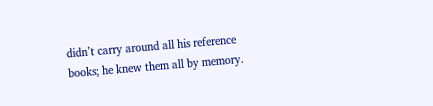didn’t carry around all his reference books; he knew them all by memory.